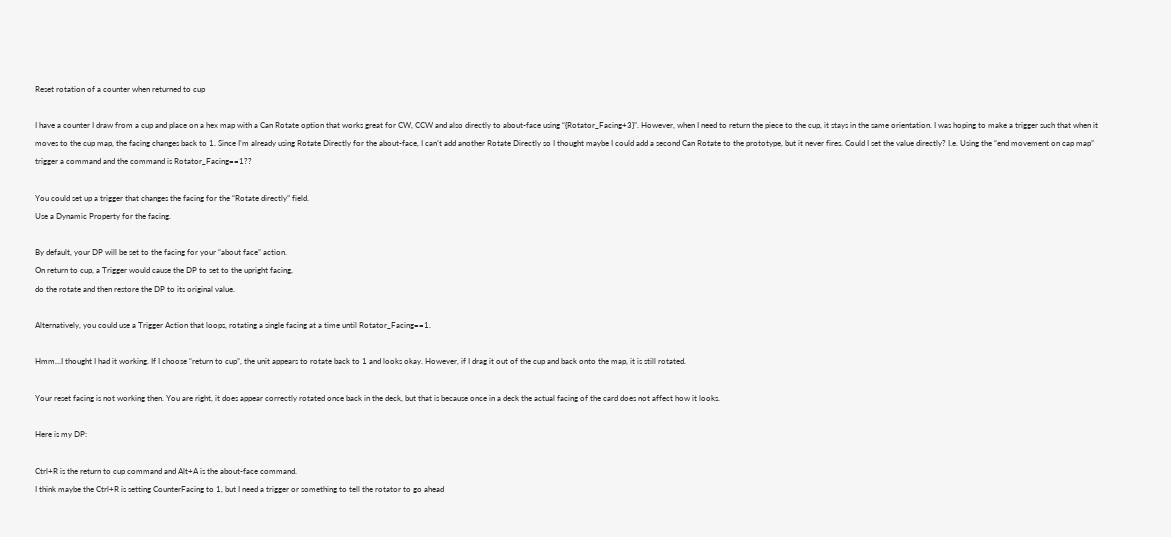Reset rotation of a counter when returned to cup

I have a counter I draw from a cup and place on a hex map with a Can Rotate option that works great for CW, CCW and also directly to about-face using “{Rotator_Facing+3}”. However, when I need to return the piece to the cup, it stays in the same orientation. I was hoping to make a trigger such that when it moves to the cup map, the facing changes back to 1. Since I’m already using Rotate Directly for the about-face, I can’t add another Rotate Directly so I thought maybe I could add a second Can Rotate to the prototype, but it never fires. Could I set the value directly? I.e. Using the “end movement on cap map” trigger a command and the command is Rotator_Facing==1??

You could set up a trigger that changes the facing for the “Rotate directly” field.
Use a Dynamic Property for the facing.

By default, your DP will be set to the facing for your “about face” action.
On return to cup, a Trigger would cause the DP to set to the upright facing,
do the rotate and then restore the DP to its original value.

Alternatively, you could use a Trigger Action that loops, rotating a single facing at a time until Rotator_Facing==1.

Hmm…I thought I had it working. If I choose “return to cup”, the unit appears to rotate back to 1 and looks okay. However, if I drag it out of the cup and back onto the map, it is still rotated.

Your reset facing is not working then. You are right, it does appear correctly rotated once back in the deck, but that is because once in a deck the actual facing of the card does not affect how it looks.

Here is my DP:

Ctrl+R is the return to cup command and Alt+A is the about-face command.
I think maybe the Ctrl+R is setting CounterFacing to 1, but I need a trigger or something to tell the rotator to go ahead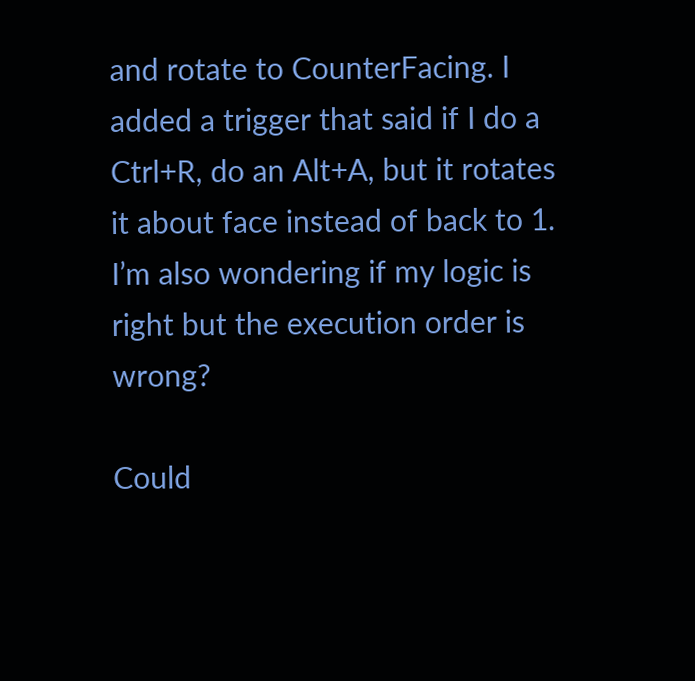and rotate to CounterFacing. I added a trigger that said if I do a Ctrl+R, do an Alt+A, but it rotates it about face instead of back to 1. I’m also wondering if my logic is right but the execution order is wrong?

Could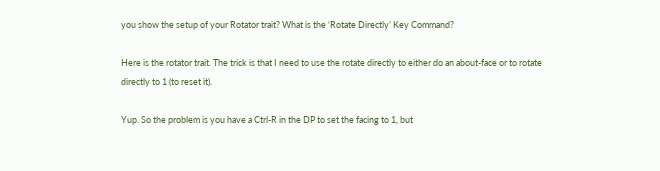you show the setup of your Rotator trait? What is the ‘Rotate Directly’ Key Command?

Here is the rotator trait. The trick is that I need to use the rotate directly to either do an about-face or to rotate directly to 1 (to reset it).

Yup. So the problem is you have a Ctrl-R in the DP to set the facing to 1, but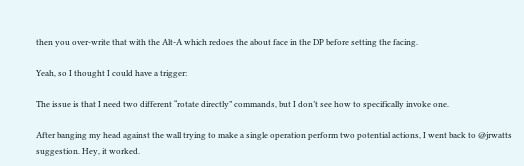then you over-write that with the Alt-A which redoes the about face in the DP before setting the facing.

Yeah, so I thought I could have a trigger:

The issue is that I need two different “rotate directly” commands, but I don’t see how to specifically invoke one.

After banging my head against the wall trying to make a single operation perform two potential actions, I went back to @jrwatts suggestion. Hey, it worked.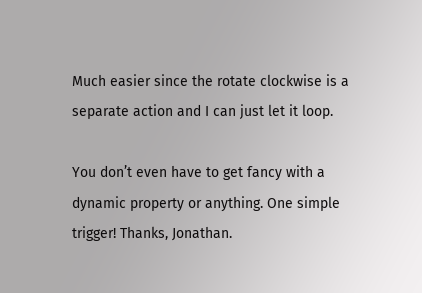Much easier since the rotate clockwise is a separate action and I can just let it loop.

You don’t even have to get fancy with a dynamic property or anything. One simple trigger! Thanks, Jonathan.